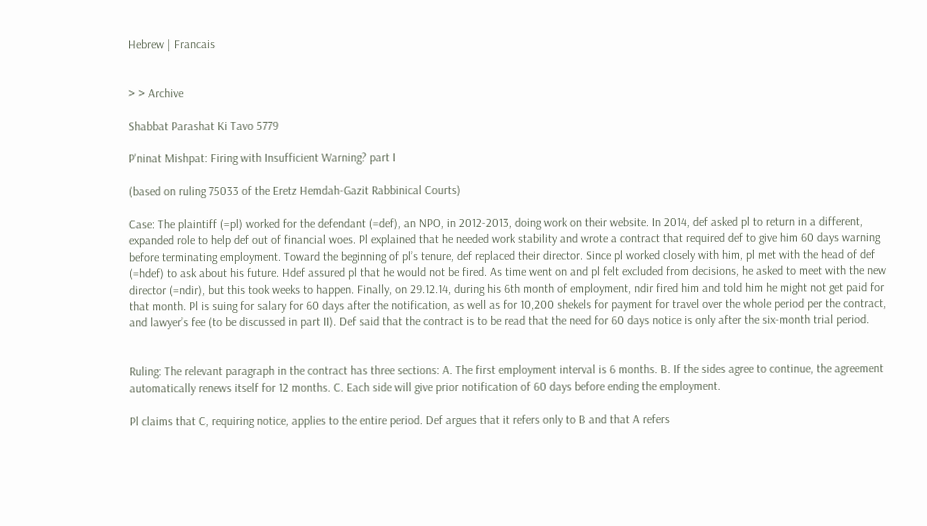Hebrew | Francais


> > Archive

Shabbat Parashat Ki Tavo 5779

P'ninat Mishpat: Firing with Insufficient Warning? part I

(based on ruling 75033 of the Eretz Hemdah-Gazit Rabbinical Courts)

Case: The plaintiff (=pl) worked for the defendant (=def), an NPO, in 2012-2013, doing work on their website. In 2014, def asked pl to return in a different, expanded role to help def out of financial woes. Pl explained that he needed work stability and wrote a contract that required def to give him 60 days warning before terminating employment. Toward the beginning of pl’s tenure, def replaced their director. Since pl worked closely with him, pl met with the head of def (=hdef) to ask about his future. Hdef assured pl that he would not be fired. As time went on and pl felt excluded from decisions, he asked to meet with the new director (=ndir), but this took weeks to happen. Finally, on 29.12.14, during his 6th month of employment, ndir fired him and told him he might not get paid for that month. Pl is suing for salary for 60 days after the notification, as well as for 10,200 shekels for payment for travel over the whole period per the contract, and lawyer’s fee (to be discussed in part II). Def said that the contract is to be read that the need for 60 days notice is only after the six-month trial period.


Ruling: The relevant paragraph in the contract has three sections: A. The first employment interval is 6 months. B. If the sides agree to continue, the agreement automatically renews itself for 12 months. C. Each side will give prior notification of 60 days before ending the employment.

Pl claims that C, requiring notice, applies to the entire period. Def argues that it refers only to B and that A refers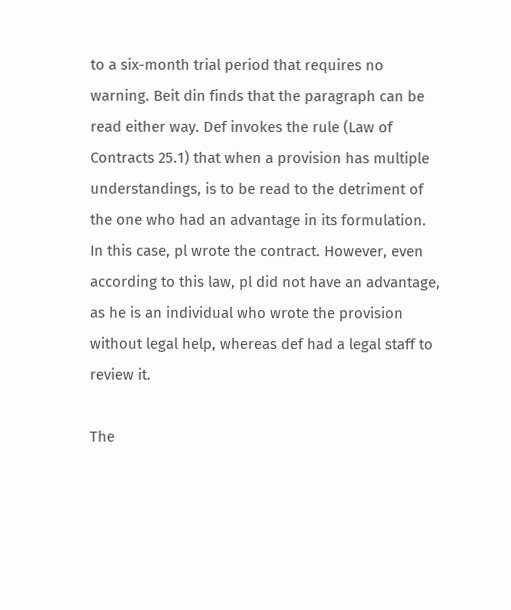to a six-month trial period that requires no warning. Beit din finds that the paragraph can be read either way. Def invokes the rule (Law of Contracts 25.1) that when a provision has multiple understandings, is to be read to the detriment of the one who had an advantage in its formulation. In this case, pl wrote the contract. However, even according to this law, pl did not have an advantage, as he is an individual who wrote the provision without legal help, whereas def had a legal staff to review it.

The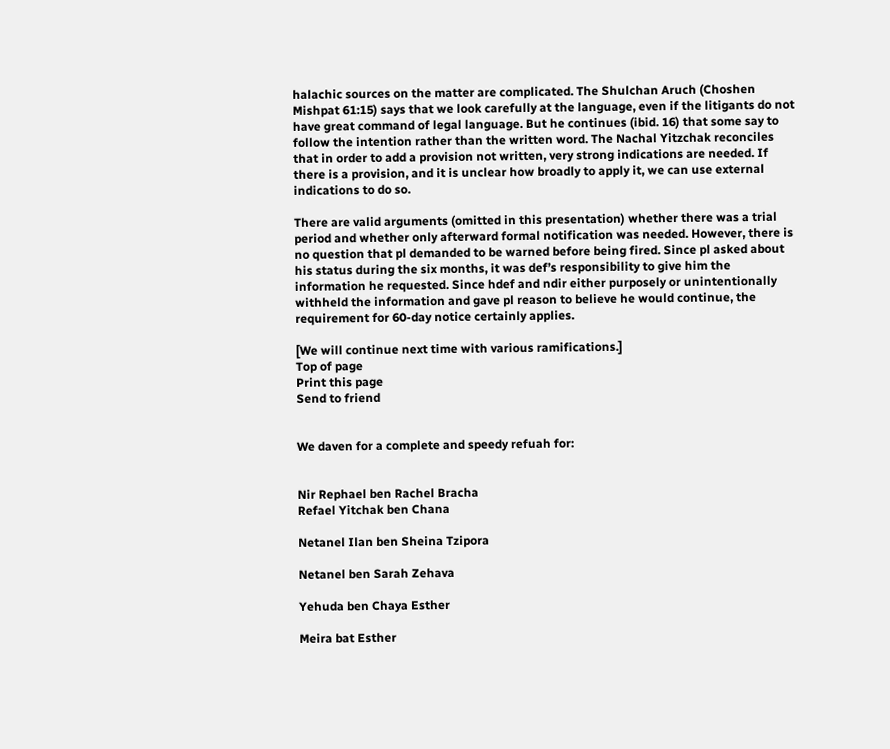halachic sources on the matter are complicated. The Shulchan Aruch (Choshen Mishpat 61:15) says that we look carefully at the language, even if the litigants do not have great command of legal language. But he continues (ibid. 16) that some say to follow the intention rather than the written word. The Nachal Yitzchak reconciles that in order to add a provision not written, very strong indications are needed. If there is a provision, and it is unclear how broadly to apply it, we can use external indications to do so.

There are valid arguments (omitted in this presentation) whether there was a trial period and whether only afterward formal notification was needed. However, there is no question that pl demanded to be warned before being fired. Since pl asked about his status during the six months, it was def’s responsibility to give him the information he requested. Since hdef and ndir either purposely or unintentionally withheld the information and gave pl reason to believe he would continue, the requirement for 60-day notice certainly applies.

[We will continue next time with various ramifications.]
Top of page
Print this page
Send to friend


We daven for a complete and speedy refuah for:


Nir Rephael ben Rachel Bracha
Refael Yitchak ben Chana

Netanel Ilan ben Sheina Tzipora

Netanel ben Sarah Zehava

Yehuda ben Chaya Esther

Meira bat Esther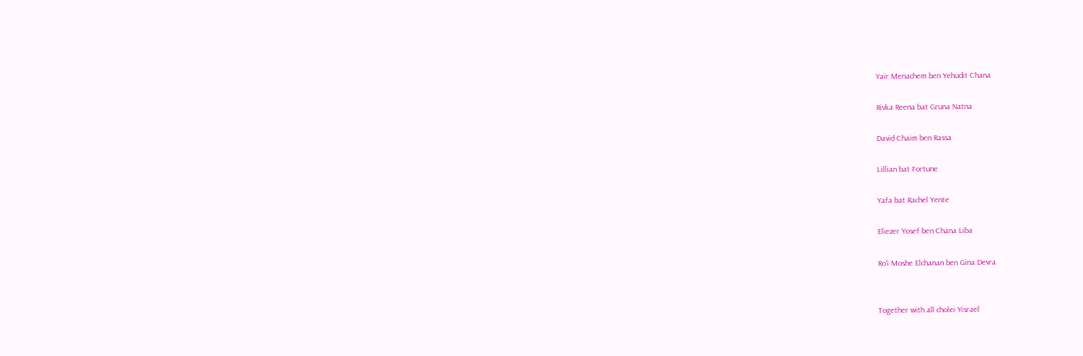Yair Menachem ben Yehudit Chana

Rivka Reena bat Gruna Natna

David Chaim ben Rassa

Lillian bat Fortune

Yafa bat Rachel Yente

Eliezer Yosef ben Chana Liba

Ro'i Moshe Elchanan ben Gina Devra


Together with all cholei Yisrael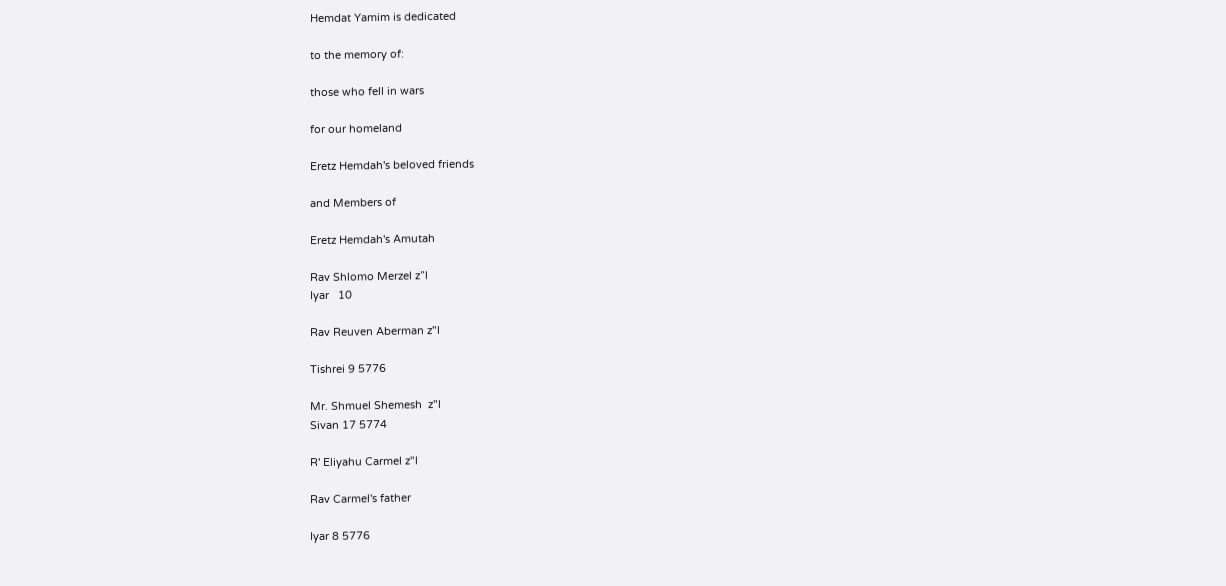Hemdat Yamim is dedicated

to the memory of:

those who fell in wars

for our homeland

Eretz Hemdah's beloved friends

and Members of

Eretz Hemdah's Amutah

Rav Shlomo Merzel z”l
Iyar   10

Rav Reuven Aberman z"l

Tishrei 9 5776

Mr. Shmuel Shemesh  z"l
Sivan 17 5774

R' Eliyahu Carmel z"l

Rav Carmel's father

Iyar 8 5776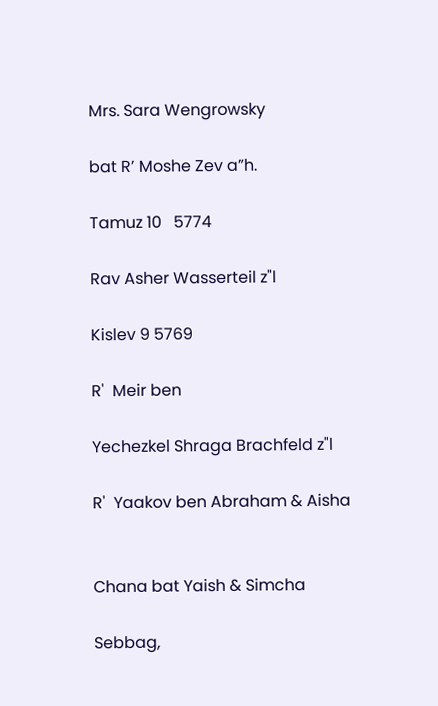Mrs. Sara Wengrowsky

bat R’ Moshe Zev a”h.

Tamuz 10   5774

Rav Asher Wasserteil z"l

Kislev 9 5769

R'  Meir ben

Yechezkel Shraga Brachfeld z"l

R'  Yaakov ben Abraham & Aisha


Chana bat Yaish & Simcha

Sebbag,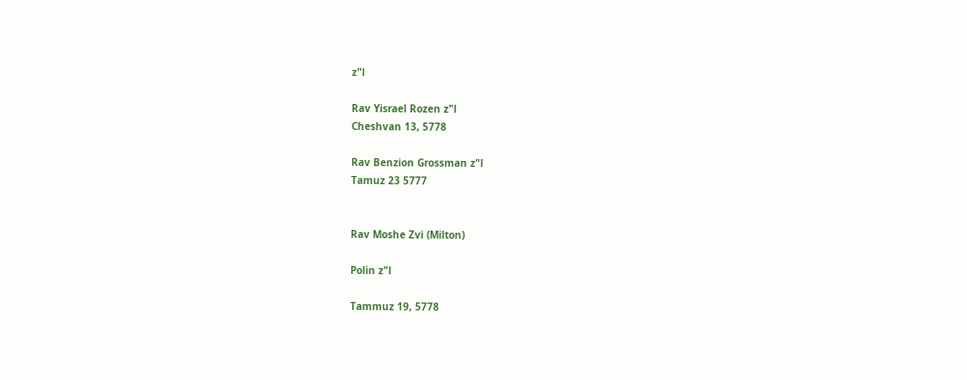z"l

Rav Yisrael Rozen z"l
Cheshvan 13, 5778

Rav Benzion Grossman z"l
Tamuz 23 5777


Rav Moshe Zvi (Milton)

Polin z"l

Tammuz 19, 5778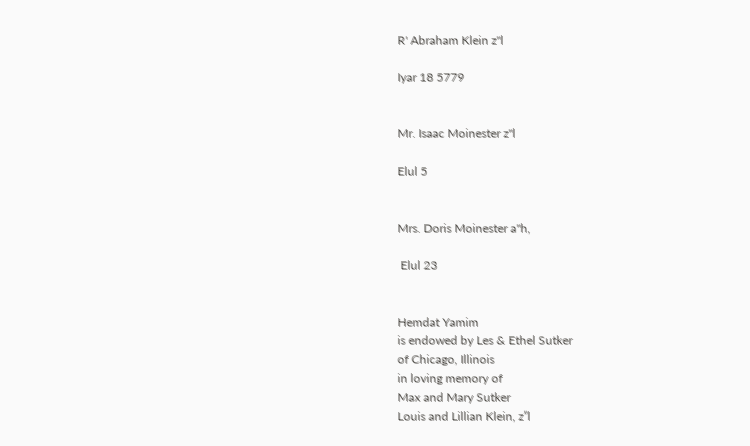R' Abraham Klein z"l

Iyar 18 5779


Mr. Isaac Moinester z"l

Elul 5


Mrs. Doris Moinester a"h,

 Elul 23


Hemdat Yamim
is endowed by Les & Ethel Sutker
of Chicago, Illinois
in loving memory of
Max and Mary Sutker
Louis and Lillian Klein, z”l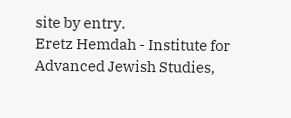site by entry.
Eretz Hemdah - Institute for Advanced Jewish Studies,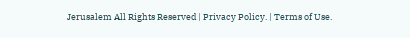Jerusalem All Rights Reserved | Privacy Policy. | Terms of Use.